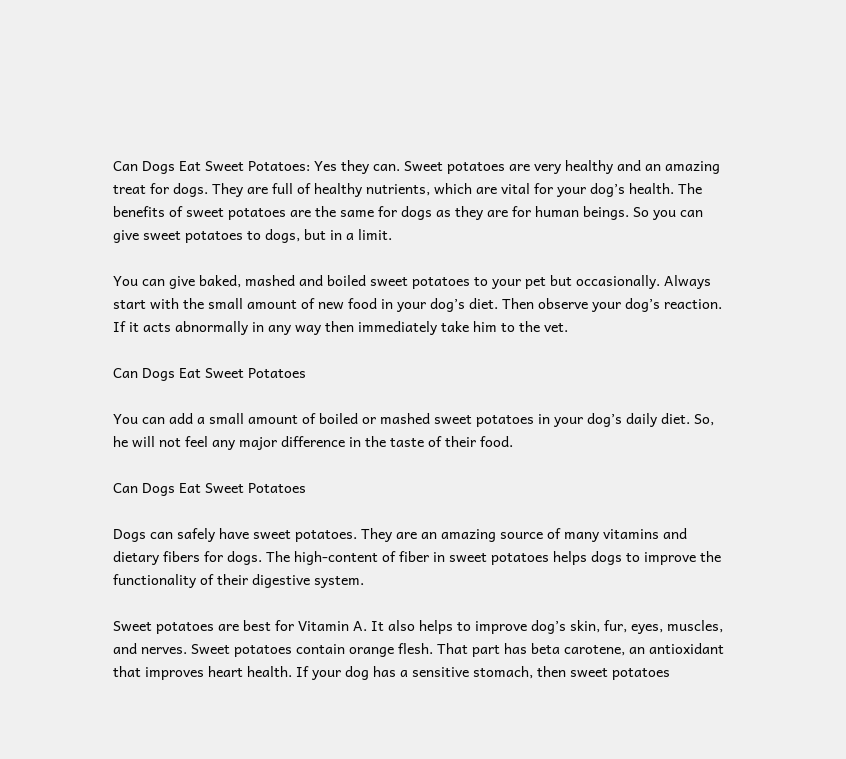Can Dogs Eat Sweet Potatoes: Yes they can. Sweet potatoes are very healthy and an amazing treat for dogs. They are full of healthy nutrients, which are vital for your dog’s health. The benefits of sweet potatoes are the same for dogs as they are for human beings. So you can give sweet potatoes to dogs, but in a limit.

You can give baked, mashed and boiled sweet potatoes to your pet but occasionally. Always start with the small amount of new food in your dog’s diet. Then observe your dog’s reaction. If it acts abnormally in any way then immediately take him to the vet.

Can Dogs Eat Sweet Potatoes

You can add a small amount of boiled or mashed sweet potatoes in your dog’s daily diet. So, he will not feel any major difference in the taste of their food.

Can Dogs Eat Sweet Potatoes

Dogs can safely have sweet potatoes. They are an amazing source of many vitamins and dietary fibers for dogs. The high-content of fiber in sweet potatoes helps dogs to improve the functionality of their digestive system.

Sweet potatoes are best for Vitamin A. It also helps to improve dog’s skin, fur, eyes, muscles, and nerves. Sweet potatoes contain orange flesh. That part has beta carotene, an antioxidant that improves heart health. If your dog has a sensitive stomach, then sweet potatoes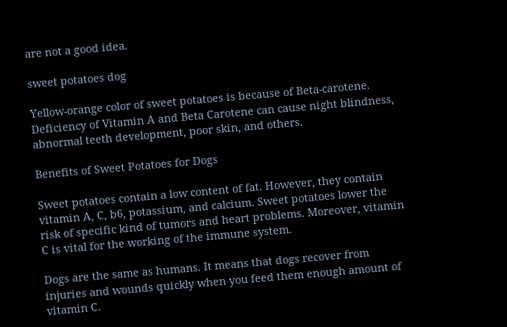are not a good idea.

sweet potatoes dog

Yellow-orange color of sweet potatoes is because of Beta-carotene. Deficiency of Vitamin A and Beta Carotene can cause night blindness, abnormal teeth development, poor skin, and others.

Benefits of Sweet Potatoes for Dogs

Sweet potatoes contain a low content of fat. However, they contain vitamin A, C, b6, potassium, and calcium. Sweet potatoes lower the risk of specific kind of tumors and heart problems. Moreover, vitamin C is vital for the working of the immune system.

Dogs are the same as humans. It means that dogs recover from injuries and wounds quickly when you feed them enough amount of vitamin C.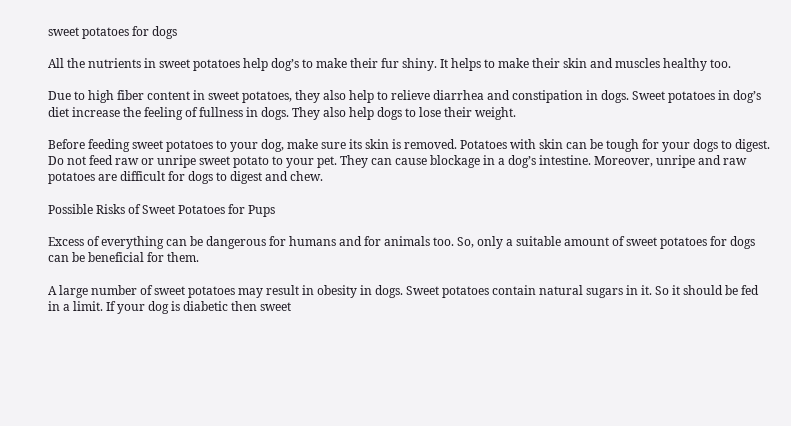sweet potatoes for dogs

All the nutrients in sweet potatoes help dog’s to make their fur shiny. It helps to make their skin and muscles healthy too.

Due to high fiber content in sweet potatoes, they also help to relieve diarrhea and constipation in dogs. Sweet potatoes in dog’s diet increase the feeling of fullness in dogs. They also help dogs to lose their weight.

Before feeding sweet potatoes to your dog, make sure its skin is removed. Potatoes with skin can be tough for your dogs to digest. Do not feed raw or unripe sweet potato to your pet. They can cause blockage in a dog’s intestine. Moreover, unripe and raw potatoes are difficult for dogs to digest and chew.

Possible Risks of Sweet Potatoes for Pups

Excess of everything can be dangerous for humans and for animals too. So, only a suitable amount of sweet potatoes for dogs can be beneficial for them.

A large number of sweet potatoes may result in obesity in dogs. Sweet potatoes contain natural sugars in it. So it should be fed in a limit. If your dog is diabetic then sweet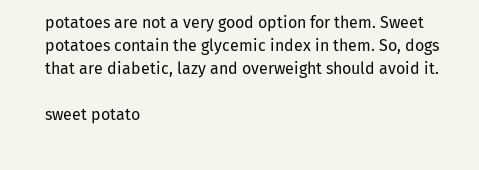potatoes are not a very good option for them. Sweet potatoes contain the glycemic index in them. So, dogs that are diabetic, lazy and overweight should avoid it.

sweet potato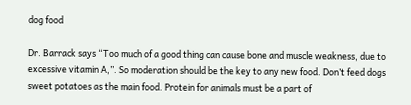dog food

Dr. Barrack says “Too much of a good thing can cause bone and muscle weakness, due to excessive vitamin A,”. So moderation should be the key to any new food. Don’t feed dogs sweet potatoes as the main food. Protein for animals must be a part of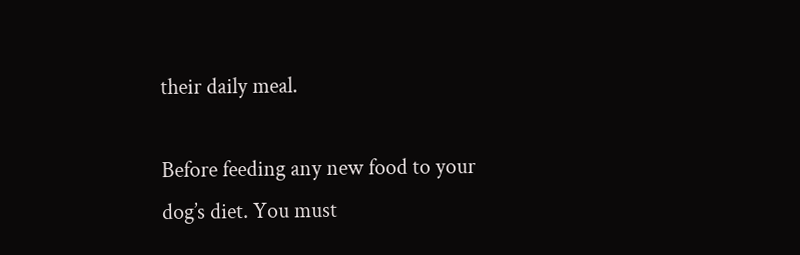their daily meal.

Before feeding any new food to your dog’s diet. You must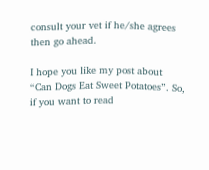consult your vet if he/she agrees then go ahead.

I hope you like my post about “Can Dogs Eat Sweet Potatoes”. So, if you want to read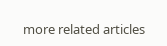more related articles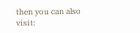then you can also visit: